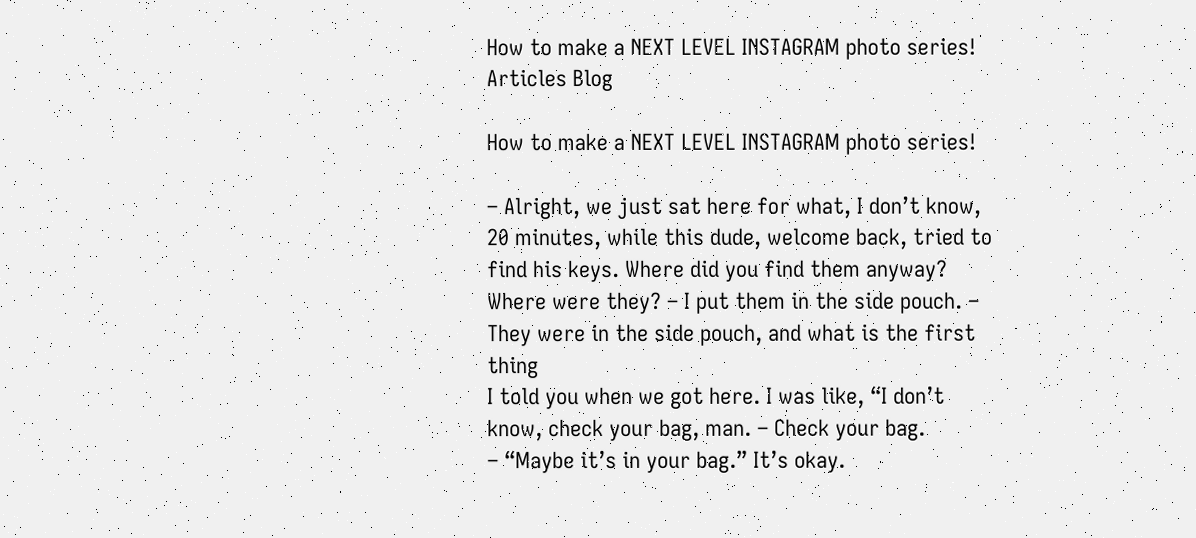How to make a NEXT LEVEL INSTAGRAM photo series!
Articles Blog

How to make a NEXT LEVEL INSTAGRAM photo series!

– Alright, we just sat here for what, I don’t know, 20 minutes, while this dude, welcome back, tried to find his keys. Where did you find them anyway? Where were they? – I put them in the side pouch. – They were in the side pouch, and what is the first thing
I told you when we got here. I was like, “I don’t
know, check your bag, man. – Check your bag.
– “Maybe it’s in your bag.” It’s okay.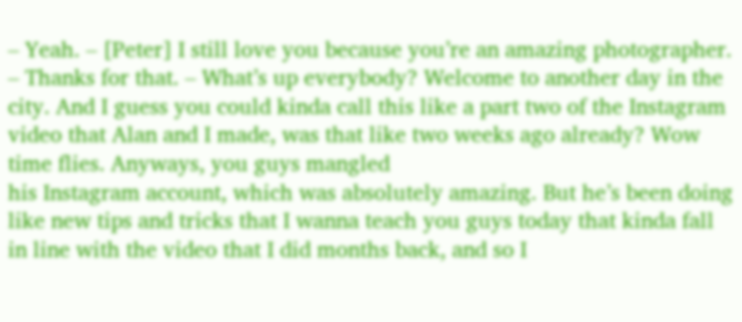– Yeah. – [Peter] I still love you because you’re an amazing photographer. – Thanks for that. – What’s up everybody? Welcome to another day in the city. And I guess you could kinda call this like a part two of the Instagram
video that Alan and I made, was that like two weeks ago already? Wow time flies. Anyways, you guys mangled
his Instagram account, which was absolutely amazing. But he’s been doing
like new tips and tricks that I wanna teach you guys today that kinda fall in line with the video that I did months back, and so I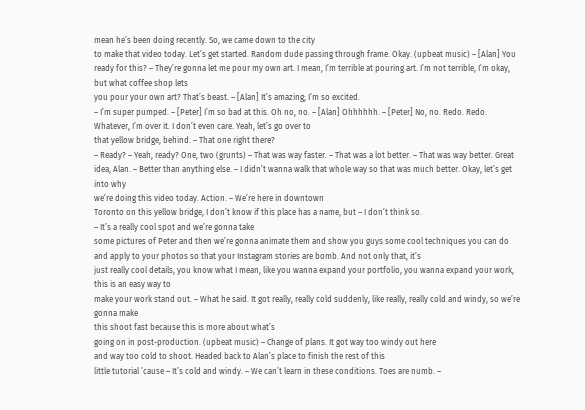mean he’s been doing recently. So, we came down to the city
to make that video today. Let’s get started. Random dude passing through frame. Okay. (upbeat music) – [Alan] You ready for this? – They’re gonna let me pour my own art. I mean, I’m terrible at pouring art. I’m not terrible, I’m okay, but what coffee shop lets
you pour your own art? That’s beast. – [Alan] It’s amazing; I’m so excited.
– I’m super pumped. – [Peter] I’m so bad at this. Oh no, no. – [Alan] Ohhhhhh. – [Peter] No, no. Redo. Redo. Whatever, I’m over it. I don’t even care. Yeah, let’s go over to
that yellow bridge, behind. – That one right there?
– Ready? – Yeah, ready? One, two (grunts) – That was way faster. – That was a lot better. – That was way better. Great idea, Alan. – Better than anything else. – I didn’t wanna walk that whole way so that was much better. Okay, let’s get into why
we’re doing this video today. Action. – We’re here in downtown
Toronto on this yellow bridge, I don’t know if this place has a name, but – I don’t think so.
– It’s a really cool spot and we’re gonna take
some pictures of Peter and then we’re gonna animate them and show you guys some cool techniques you can do and apply to your photos so that your Instagram stories are bomb. And not only that, it’s
just really cool details, you know what I mean, like you wanna expand your portfolio, you wanna expand your work, this is an easy way to
make your work stand out. – What he said. It got really, really cold suddenly, like really, really cold and windy, so we’re gonna make
this shoot fast because this is more about what’s
going on in post-production. (upbeat music) – Change of plans. It got way too windy out here
and way too cold to shoot. Headed back to Alan’s place to finish the rest of this
little tutorial ’cause – It’s cold and windy. – We can’t learn in these conditions. Toes are numb. –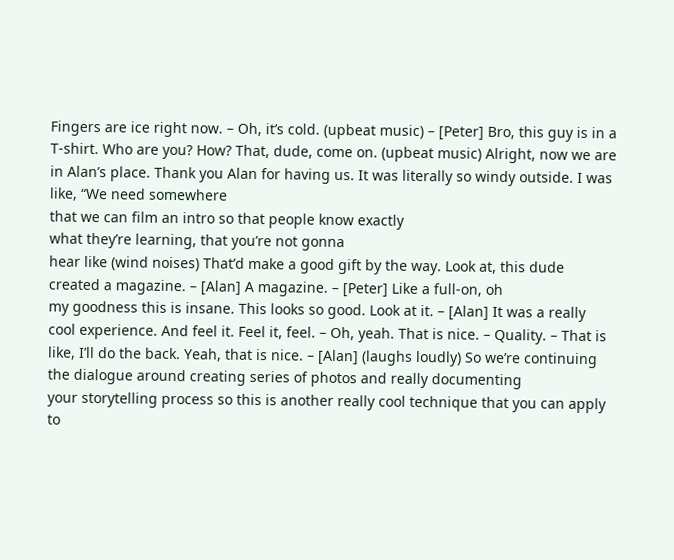Fingers are ice right now. – Oh, it’s cold. (upbeat music) – [Peter] Bro, this guy is in a T-shirt. Who are you? How? That, dude, come on. (upbeat music) Alright, now we are in Alan’s place. Thank you Alan for having us. It was literally so windy outside. I was like, “We need somewhere
that we can film an intro so that people know exactly
what they’re learning, that you’re not gonna
hear like (wind noises) That’d make a good gift by the way. Look at, this dude created a magazine. – [Alan] A magazine. – [Peter] Like a full-on, oh
my goodness this is insane. This looks so good. Look at it. – [Alan] It was a really cool experience. And feel it. Feel it, feel. – Oh, yeah. That is nice. – Quality. – That is like, I’ll do the back. Yeah, that is nice. – [Alan] (laughs loudly) So we’re continuing the dialogue around creating series of photos and really documenting
your storytelling process so this is another really cool technique that you can apply to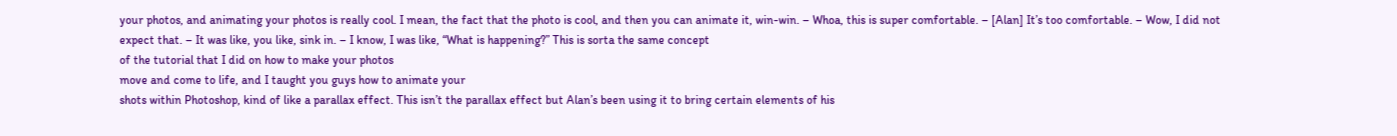your photos, and animating your photos is really cool. I mean, the fact that the photo is cool, and then you can animate it, win-win. – Whoa, this is super comfortable. – [Alan] It’s too comfortable. – Wow, I did not expect that. – It was like, you like, sink in. – I know, I was like, “What is happening?” This is sorta the same concept
of the tutorial that I did on how to make your photos
move and come to life, and I taught you guys how to animate your
shots within Photoshop, kind of like a parallax effect. This isn’t the parallax effect but Alan’s been using it to bring certain elements of his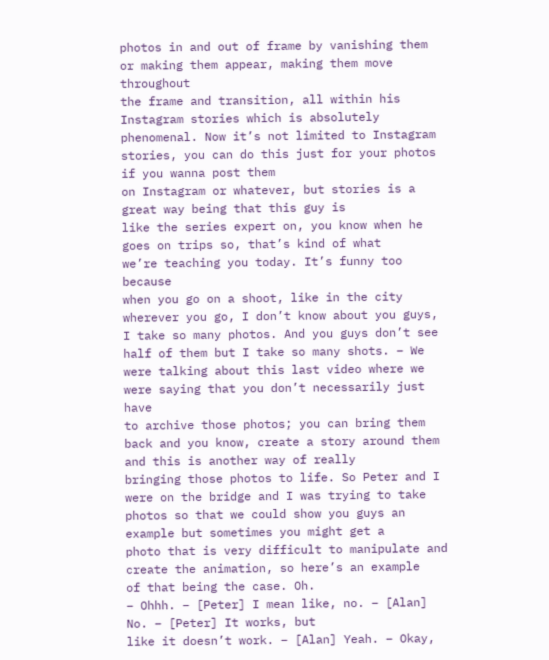photos in and out of frame by vanishing them or making them appear, making them move throughout
the frame and transition, all within his Instagram stories which is absolutely phenomenal. Now it’s not limited to Instagram stories, you can do this just for your photos if you wanna post them
on Instagram or whatever, but stories is a great way being that this guy is
like the series expert on, you know when he goes on trips so, that’s kind of what
we’re teaching you today. It’s funny too because
when you go on a shoot, like in the city wherever you go, I don’t know about you guys, I take so many photos. And you guys don’t see half of them but I take so many shots. – We were talking about this last video where we were saying that you don’t necessarily just have
to archive those photos; you can bring them back and you know, create a story around them and this is another way of really
bringing those photos to life. So Peter and I were on the bridge and I was trying to take photos so that we could show you guys an example but sometimes you might get a
photo that is very difficult to manipulate and create the animation, so here’s an example
of that being the case. Oh.
– Ohhh. – [Peter] I mean like, no. – [Alan] No. – [Peter] It works, but
like it doesn’t work. – [Alan] Yeah. – Okay,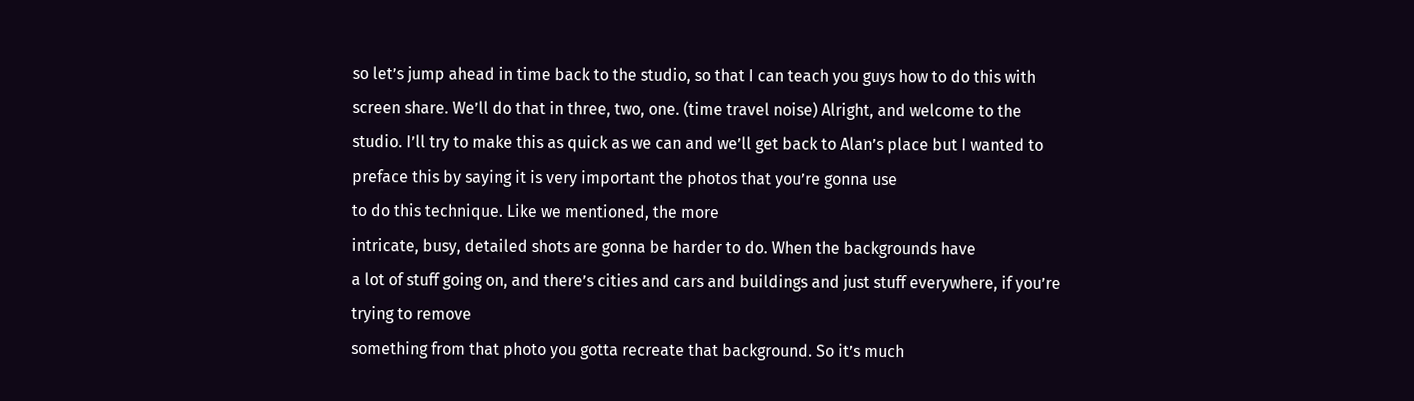so let’s jump ahead in time back to the studio, so that I can teach you guys how to do this with screen share. We’ll do that in three, two, one. (time travel noise) Alright, and welcome to the studio. I’ll try to make this as quick as we can and we’ll get back to Alan’s place but I wanted to preface this by saying it is very important the photos that you’re gonna use
to do this technique. Like we mentioned, the more
intricate, busy, detailed shots are gonna be harder to do. When the backgrounds have
a lot of stuff going on, and there’s cities and cars and buildings and just stuff everywhere, if you’re trying to remove
something from that photo you gotta recreate that background. So it’s much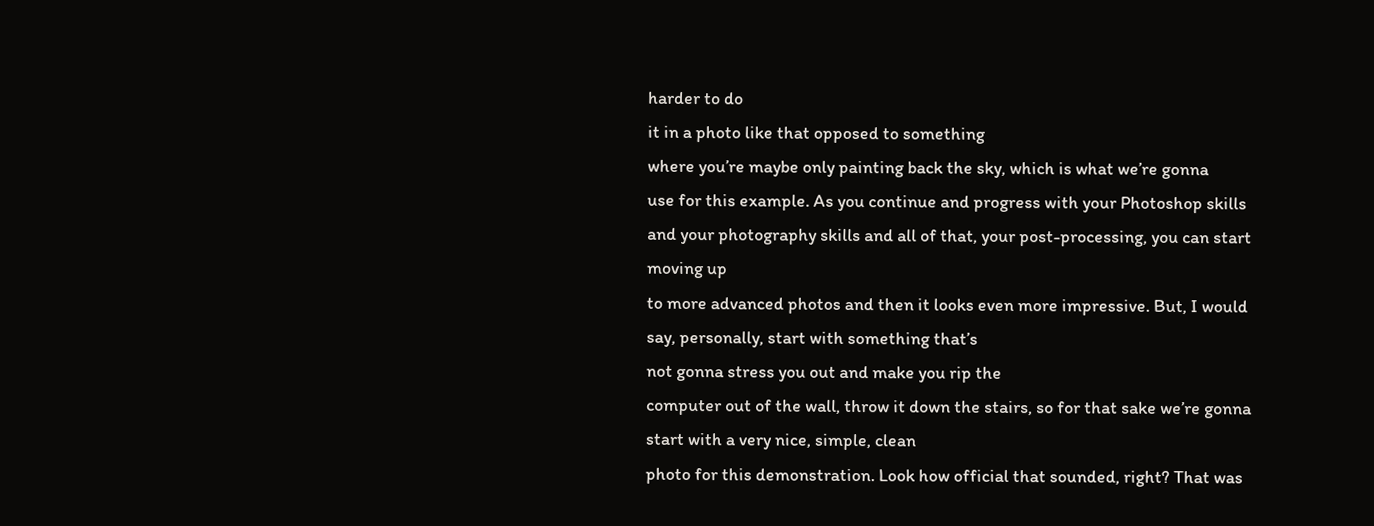harder to do
it in a photo like that opposed to something
where you’re maybe only painting back the sky, which is what we’re gonna
use for this example. As you continue and progress with your Photoshop skills
and your photography skills and all of that, your post-processing, you can start moving up
to more advanced photos and then it looks even more impressive. But, I would say, personally, start with something that’s
not gonna stress you out and make you rip the
computer out of the wall, throw it down the stairs, so for that sake we’re gonna start with a very nice, simple, clean
photo for this demonstration. Look how official that sounded, right? That was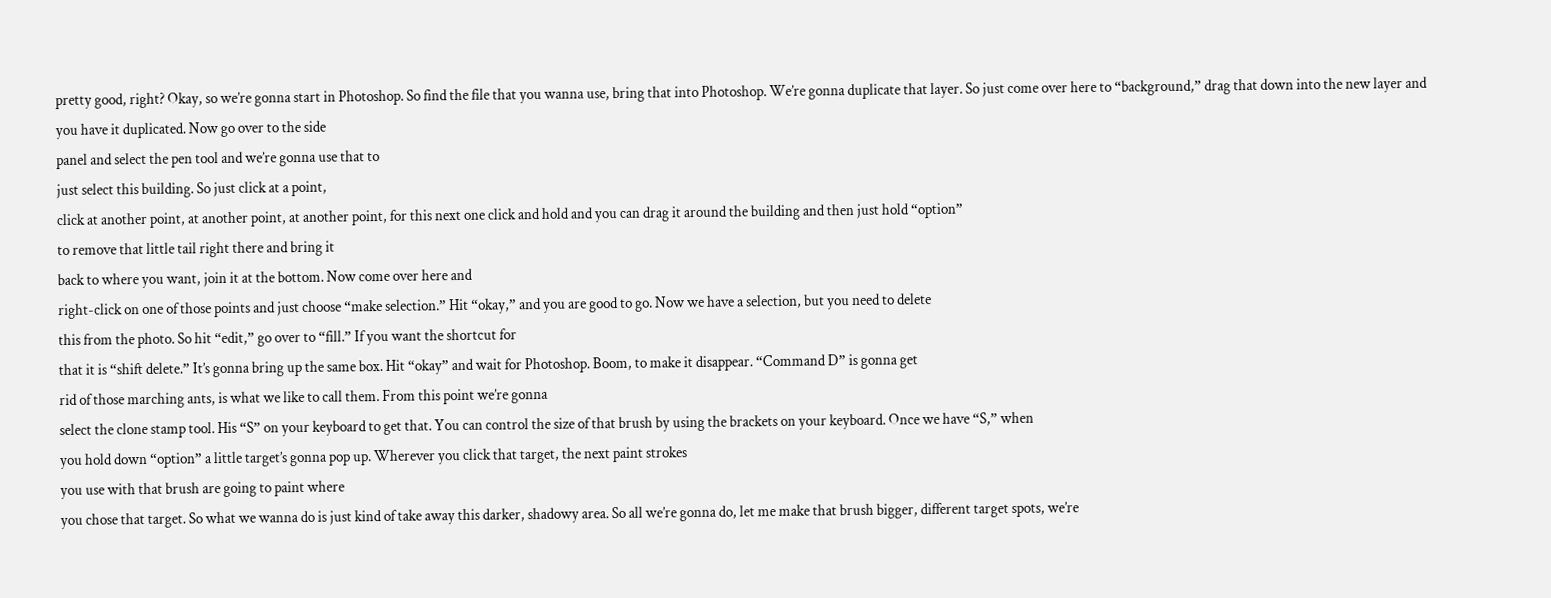pretty good, right? Okay, so we’re gonna start in Photoshop. So find the file that you wanna use, bring that into Photoshop. We’re gonna duplicate that layer. So just come over here to “background,” drag that down into the new layer and you have it duplicated. Now go over to the side
panel and select the pen tool and we’re gonna use that to
just select this building. So just click at a point,
click at another point, at another point, at another point, for this next one click and hold and you can drag it around the building and then just hold “option”
to remove that little tail right there and bring it
back to where you want, join it at the bottom. Now come over here and
right-click on one of those points and just choose “make selection.” Hit “okay,” and you are good to go. Now we have a selection, but you need to delete
this from the photo. So hit “edit,” go over to “fill.” If you want the shortcut for
that it is “shift delete.” It’s gonna bring up the same box. Hit “okay” and wait for Photoshop. Boom, to make it disappear. “Command D” is gonna get
rid of those marching ants, is what we like to call them. From this point we’re gonna
select the clone stamp tool. His “S” on your keyboard to get that. You can control the size of that brush by using the brackets on your keyboard. Once we have “S,” when
you hold down “option” a little target’s gonna pop up. Wherever you click that target, the next paint strokes
you use with that brush are going to paint where
you chose that target. So what we wanna do is just kind of take away this darker, shadowy area. So all we’re gonna do, let me make that brush bigger, different target spots, we’re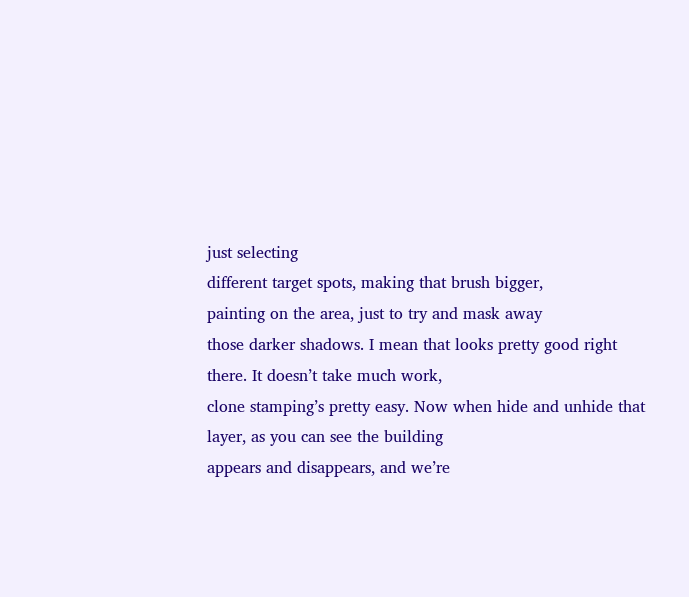just selecting
different target spots, making that brush bigger,
painting on the area, just to try and mask away
those darker shadows. I mean that looks pretty good right there. It doesn’t take much work,
clone stamping’s pretty easy. Now when hide and unhide that layer, as you can see the building
appears and disappears, and we’re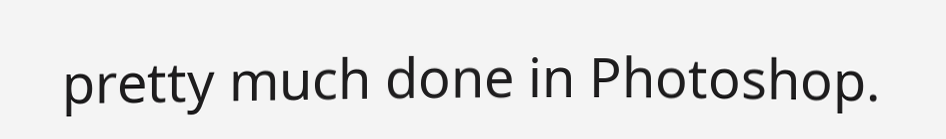pretty much done in Photoshop.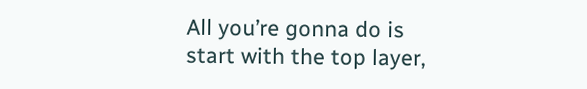All you’re gonna do is
start with the top layer,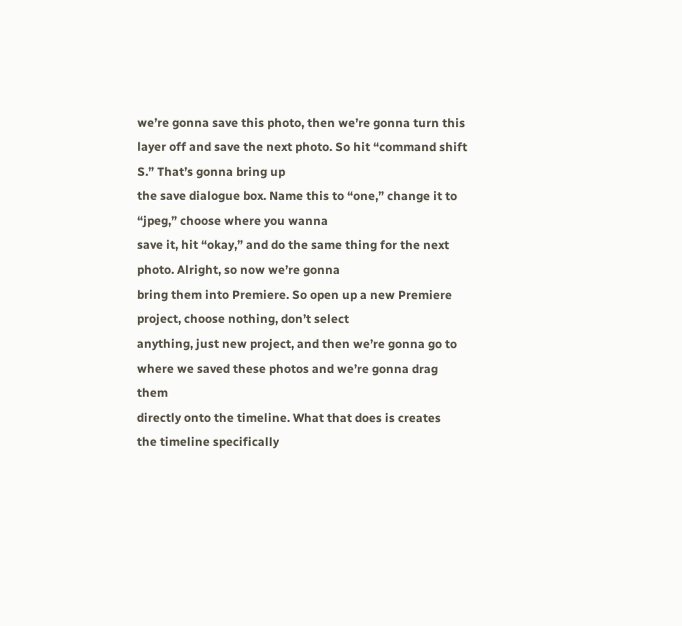we’re gonna save this photo, then we’re gonna turn this layer off and save the next photo. So hit “command shift S.” That’s gonna bring up
the save dialogue box. Name this to “one,” change it to “jpeg,” choose where you wanna
save it, hit “okay,” and do the same thing for the next photo. Alright, so now we’re gonna
bring them into Premiere. So open up a new Premiere project, choose nothing, don’t select
anything, just new project, and then we’re gonna go to
where we saved these photos and we’re gonna drag them
directly onto the timeline. What that does is creates
the timeline specifically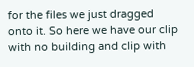for the files we just dragged onto it. So here we have our clip with no building and clip with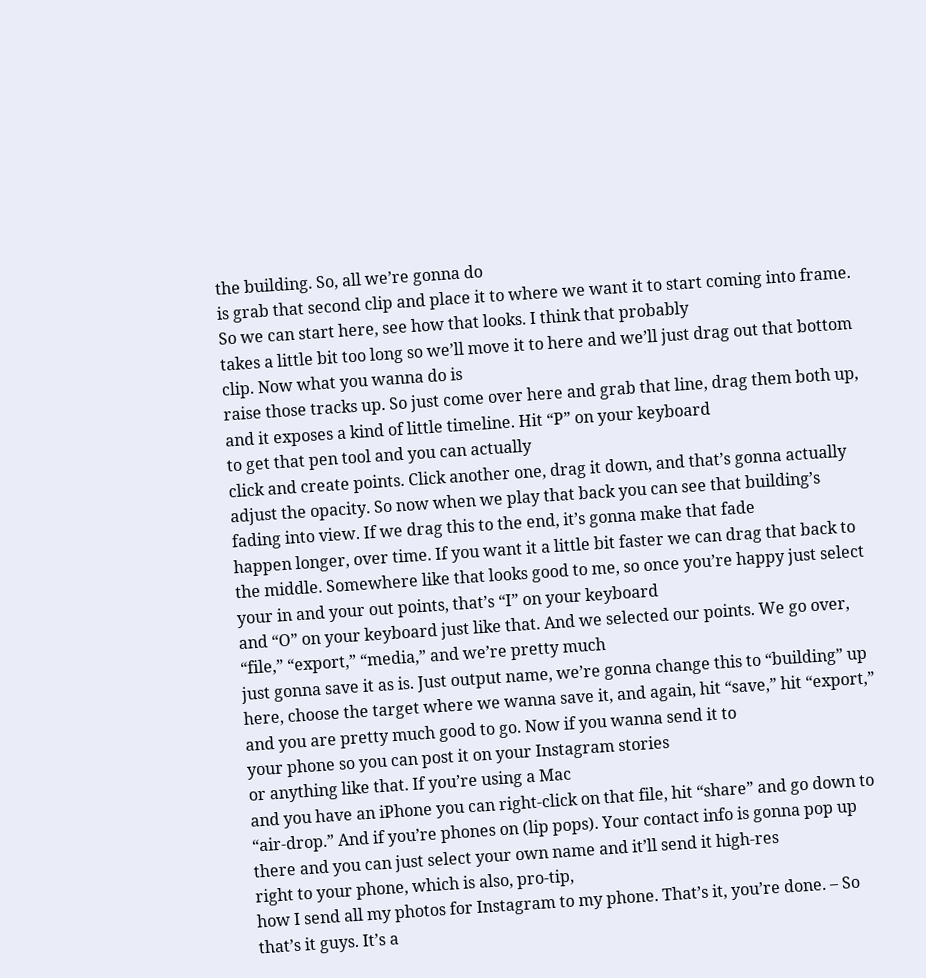the building. So, all we’re gonna do
is grab that second clip and place it to where we want it to start coming into frame. So we can start here, see how that looks. I think that probably
takes a little bit too long so we’ll move it to here and we’ll just drag out that bottom clip. Now what you wanna do is
raise those tracks up. So just come over here and grab that line, drag them both up, and it exposes a kind of little timeline. Hit “P” on your keyboard
to get that pen tool and you can actually
click and create points. Click another one, drag it down, and that’s gonna actually
adjust the opacity. So now when we play that back you can see that building’s fading into view. If we drag this to the end, it’s gonna make that fade
happen longer, over time. If you want it a little bit faster we can drag that back to the middle. Somewhere like that looks good to me, so once you’re happy just select your in and your out points, that’s “I” on your keyboard
and “O” on your keyboard just like that. And we selected our points. We go over, “file,” “export,” “media,” and we’re pretty much
just gonna save it as is. Just output name, we’re gonna change this to “building” up here, choose the target where we wanna save it, and again, hit “save,” hit “export,” and you are pretty much good to go. Now if you wanna send it to
your phone so you can post it on your Instagram stories
or anything like that. If you’re using a Mac
and you have an iPhone you can right-click on that file, hit “share” and go down to “air-drop.” And if you’re phones on (lip pops). Your contact info is gonna pop up there and you can just select your own name and it’ll send it high-res
right to your phone, which is also, pro-tip,
how I send all my photos for Instagram to my phone. That’s it, you’re done. – So that’s it guys. It’s a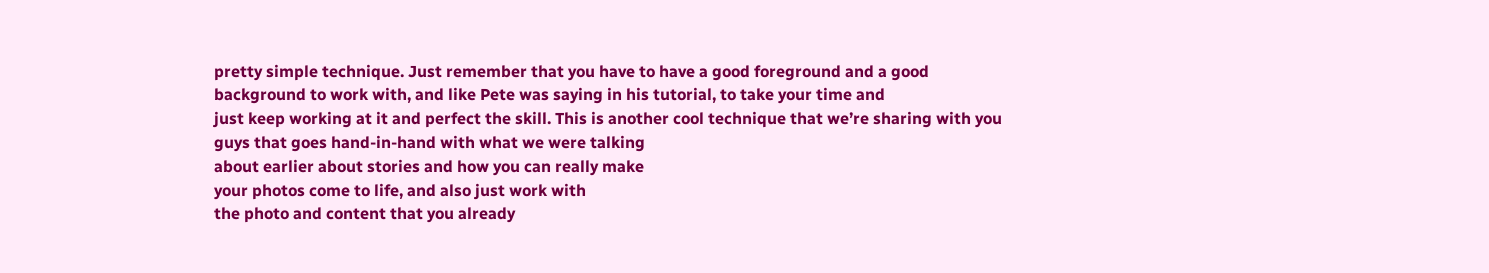pretty simple technique. Just remember that you have to have a good foreground and a good
background to work with, and like Pete was saying in his tutorial, to take your time and
just keep working at it and perfect the skill. This is another cool technique that we’re sharing with you
guys that goes hand-in-hand with what we were talking
about earlier about stories and how you can really make
your photos come to life, and also just work with
the photo and content that you already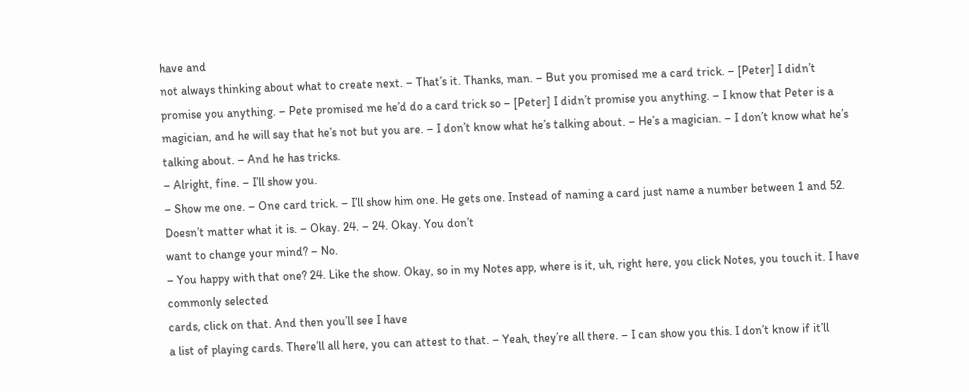have and
not always thinking about what to create next. – That’s it. Thanks, man. – But you promised me a card trick. – [Peter] I didn’t promise you anything. – Pete promised me he’d do a card trick so – [Peter] I didn’t promise you anything. – I know that Peter is a magician, and he will say that he’s not but you are. – I don’t know what he’s talking about. – He’s a magician. – I don’t know what he’s talking about. – And he has tricks.
– Alright, fine. – I’ll show you.
– Show me one. – One card trick. – I’ll show him one. He gets one. Instead of naming a card just name a number between 1 and 52. Doesn’t matter what it is. – Okay. 24. – 24. Okay. You don’t
want to change your mind? – No.
– You happy with that one? 24. Like the show. Okay, so in my Notes app, where is it, uh, right here, you click Notes, you touch it. I have commonly selected
cards, click on that. And then you’ll see I have
a list of playing cards. There’ll all here, you can attest to that. – Yeah, they’re all there. – I can show you this. I don’t know if it’ll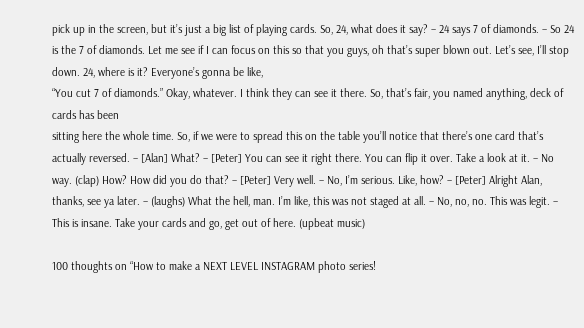pick up in the screen, but it’s just a big list of playing cards. So, 24, what does it say? – 24 says 7 of diamonds. – So 24 is the 7 of diamonds. Let me see if I can focus on this so that you guys, oh that’s super blown out. Let’s see, I’ll stop down. 24, where is it? Everyone’s gonna be like,
“You cut 7 of diamonds.” Okay, whatever. I think they can see it there. So, that’s fair, you named anything, deck of cards has been
sitting here the whole time. So, if we were to spread this on the table you’ll notice that there’s one card that’s actually reversed. – [Alan] What? – [Peter] You can see it right there. You can flip it over. Take a look at it. – No way. (clap) How? How did you do that? – [Peter] Very well. – No, I’m serious. Like, how? – [Peter] Alright Alan,
thanks, see ya later. – (laughs) What the hell, man. I’m like, this was not staged at all. – No, no, no. This was legit. – This is insane. Take your cards and go, get out of here. (upbeat music)

100 thoughts on “How to make a NEXT LEVEL INSTAGRAM photo series!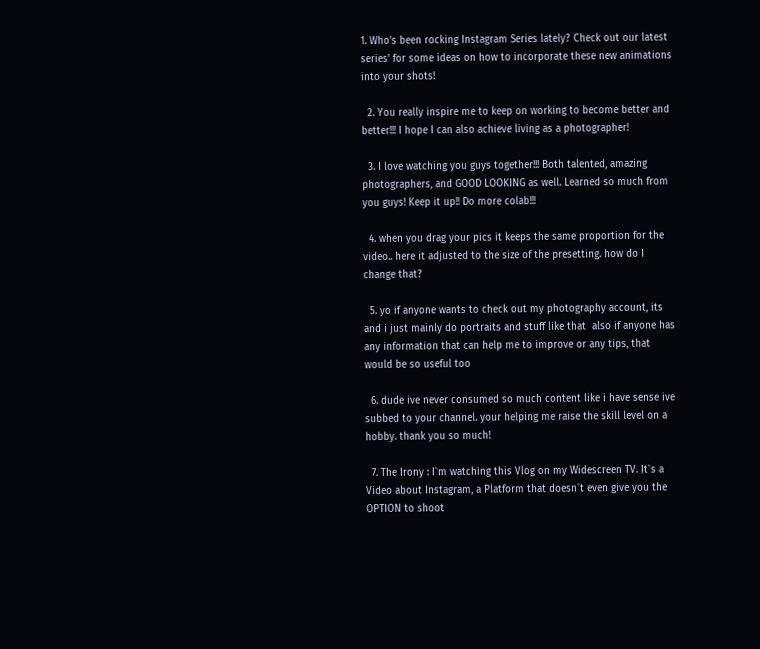1. Who's been rocking Instagram Series lately? Check out our latest series' for some ideas on how to incorporate these new animations into your shots!

  2. You really inspire me to keep on working to become better and better!!! I hope I can also achieve living as a photographer!

  3. I love watching you guys together!!! Both talented, amazing photographers, and GOOD LOOKING as well. Learned so much from you guys! Keep it up!! Do more colab!!!

  4. when you drag your pics it keeps the same proportion for the video.. here it adjusted to the size of the presetting. how do I change that?

  5. yo if anyone wants to check out my photography account, its and i just mainly do portraits and stuff like that  also if anyone has any information that can help me to improve or any tips, that would be so useful too

  6. dude ive never consumed so much content like i have sense ive subbed to your channel. your helping me raise the skill level on a hobby. thank you so much!

  7. The Irony : I`m watching this Vlog on my Widescreen TV. It`s a Video about Instagram, a Platform that doesn`t even give you the OPTION to shoot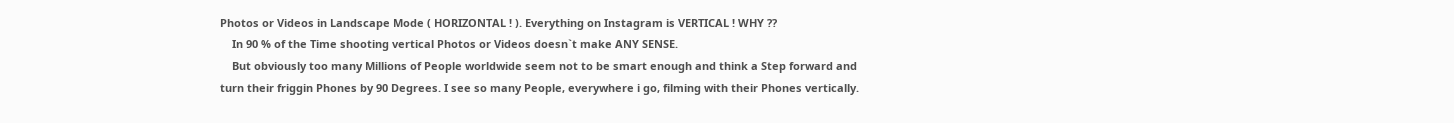Photos or Videos in Landscape Mode ( HORIZONTAL ! ). Everything on Instagram is VERTICAL ! WHY ??
    In 90 % of the Time shooting vertical Photos or Videos doesn`t make ANY SENSE.
    But obviously too many Millions of People worldwide seem not to be smart enough and think a Step forward and turn their friggin Phones by 90 Degrees. I see so many People, everywhere i go, filming with their Phones vertically.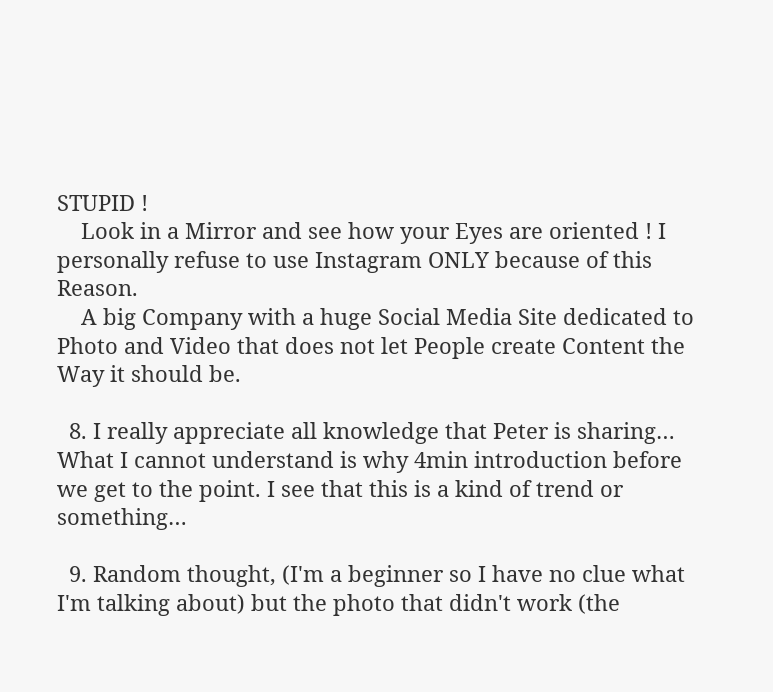STUPID !
    Look in a Mirror and see how your Eyes are oriented ! I personally refuse to use Instagram ONLY because of this Reason.
    A big Company with a huge Social Media Site dedicated to Photo and Video that does not let People create Content the Way it should be.

  8. I really appreciate all knowledge that Peter is sharing… What I cannot understand is why 4min introduction before we get to the point. I see that this is a kind of trend or something…

  9. Random thought, (I'm a beginner so I have no clue what I'm talking about) but the photo that didn't work (the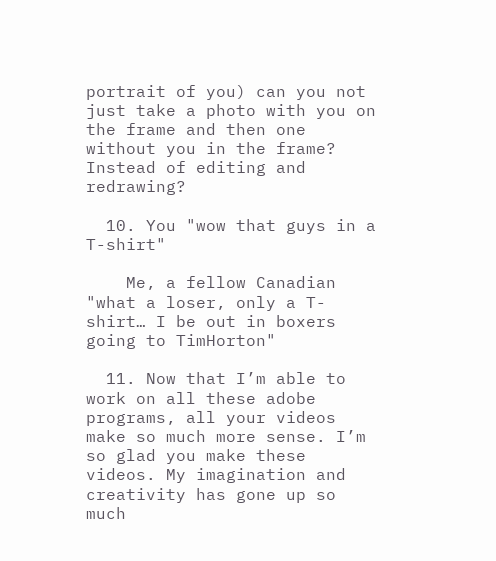portrait of you) can you not just take a photo with you on the frame and then one without you in the frame? Instead of editing and redrawing?

  10. You "wow that guys in a T-shirt"

    Me, a fellow Canadian "what a loser, only a T-shirt… I be out in boxers going to TimHorton"

  11. Now that I’m able to work on all these adobe programs, all your videos make so much more sense. I’m so glad you make these videos. My imagination and creativity has gone up so much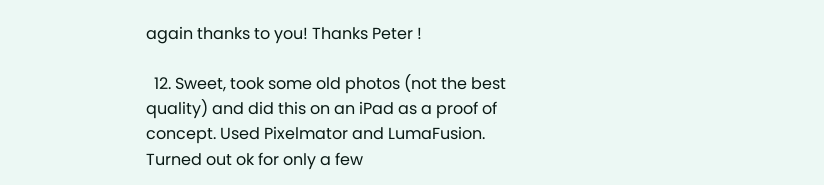again thanks to you! Thanks Peter !

  12. Sweet, took some old photos (not the best quality) and did this on an iPad as a proof of concept. Used Pixelmator and LumaFusion. Turned out ok for only a few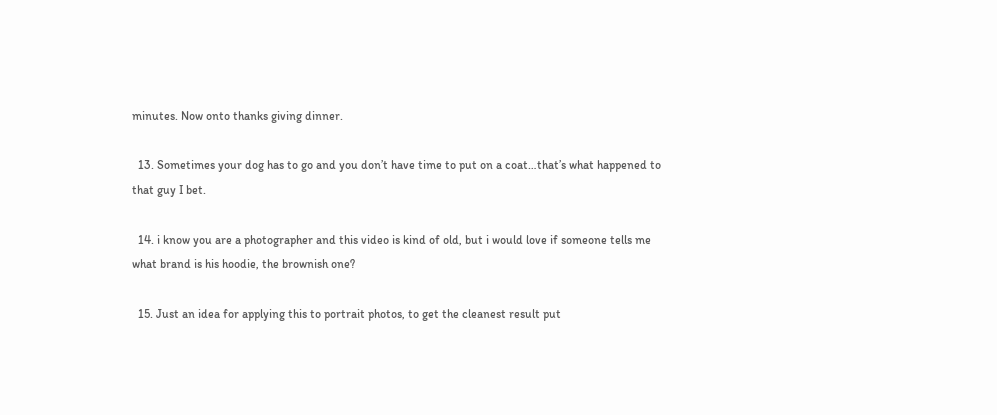minutes. Now onto thanks giving dinner.

  13. Sometimes your dog has to go and you don’t have time to put on a coat…that’s what happened to that guy I bet.

  14. i know you are a photographer and this video is kind of old, but i would love if someone tells me what brand is his hoodie, the brownish one?

  15. Just an idea for applying this to portrait photos, to get the cleanest result put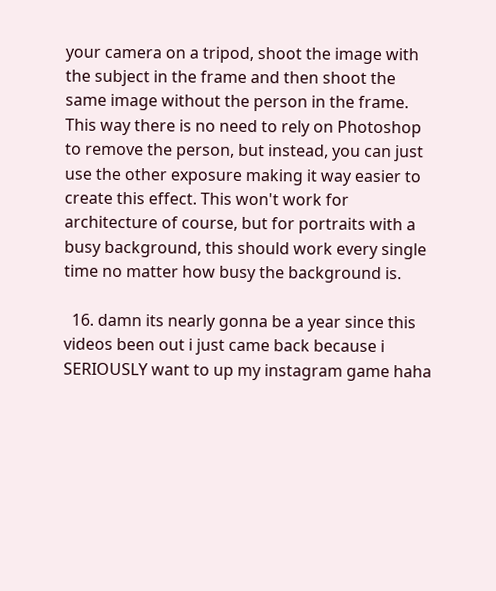your camera on a tripod, shoot the image with the subject in the frame and then shoot the same image without the person in the frame. This way there is no need to rely on Photoshop to remove the person, but instead, you can just use the other exposure making it way easier to create this effect. This won't work for architecture of course, but for portraits with a busy background, this should work every single time no matter how busy the background is.

  16. damn its nearly gonna be a year since this videos been out i just came back because i SERIOUSLY want to up my instagram game haha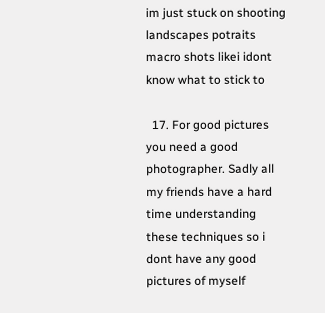im just stuck on shooting landscapes potraits macro shots likei idont know what to stick to

  17. For good pictures you need a good photographer. Sadly all my friends have a hard time understanding these techniques so i dont have any good pictures of myself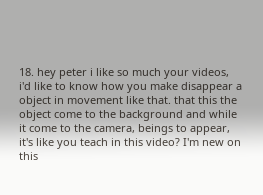18. hey peter i like so much your videos, i'd like to know how you make disappear a object in movement like that. that this the object come to the background and while it come to the camera, beings to appear, it's like you teach in this video? I'm new on this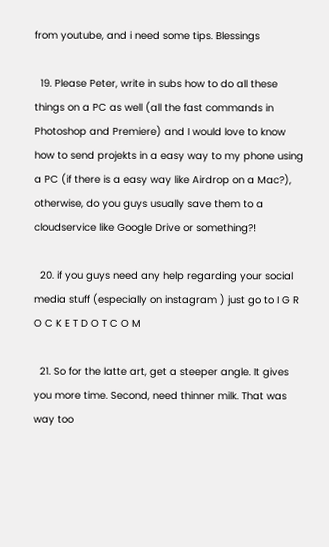from youtube, and i need some tips. Blessings

  19. Please Peter, write in subs how to do all these things on a PC as well (all the fast commands in Photoshop and Premiere) and I would love to know how to send projekts in a easy way to my phone using a PC (if there is a easy way like Airdrop on a Mac?), otherwise, do you guys usually save them to a cloudservice like Google Drive or something?!

  20. if you guys need any help regarding your social media stuff (especially on instagram ) just go to I G R O C K E T D O T C O M

  21. So for the latte art, get a steeper angle. It gives you more time. Second, need thinner milk. That was way too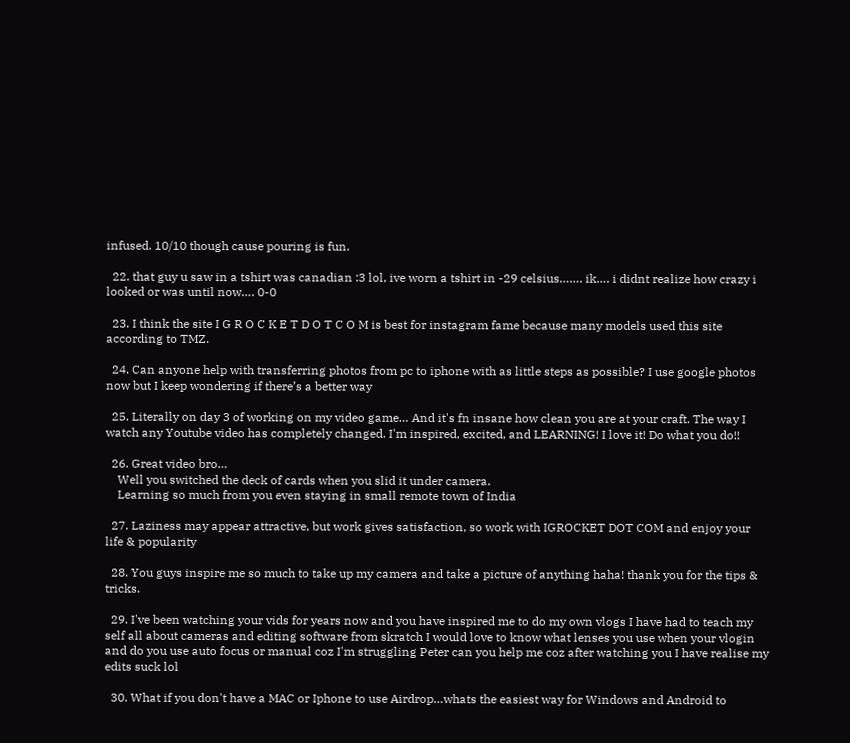infused. 10/10 though cause pouring is fun.

  22. that guy u saw in a tshirt was canadian :3 lol, ive worn a tshirt in -29 celsius……. ik…. i didnt realize how crazy i looked or was until now…. 0-0

  23. I think the site I G R O C K E T D O T C O M is best for instagram fame because many models used this site according to TMZ.

  24. Can anyone help with transferring photos from pc to iphone with as little steps as possible? I use google photos now but I keep wondering if there’s a better way

  25. Literally on day 3 of working on my video game… And it's fn insane how clean you are at your craft. The way I watch any Youtube video has completely changed. I'm inspired, excited, and LEARNING! I love it! Do what you do!!

  26. Great video bro…
    Well you switched the deck of cards when you slid it under camera.
    Learning so much from you even staying in small remote town of India

  27. Laziness may appear attractive, but work gives satisfaction, so work with IGROCKET DOT COM and enjoy your life & popularity

  28. You guys inspire me so much to take up my camera and take a picture of anything haha! thank you for the tips & tricks.

  29. I've been watching your vids for years now and you have inspired me to do my own vlogs I have had to teach my self all about cameras and editing software from skratch I would love to know what lenses you use when your vlogin and do you use auto focus or manual coz I'm struggling Peter can you help me coz after watching you I have realise my edits suck lol

  30. What if you don't have a MAC or Iphone to use Airdrop…whats the easiest way for Windows and Android to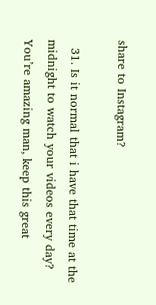share to Instagram?

  31. Is it normal that i have that time at the midnight to watch your videos every day? You’re amazing man, keep this great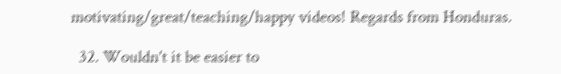motivating/great/teaching/happy videos! Regards from Honduras.

  32. Wouldn't it be easier to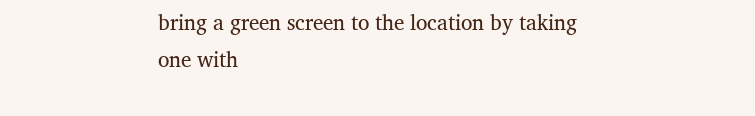bring a green screen to the location by taking one with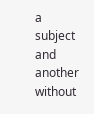a subject and another without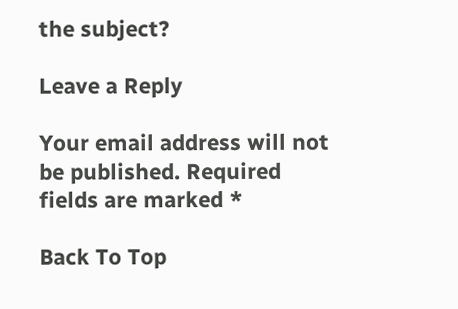the subject?

Leave a Reply

Your email address will not be published. Required fields are marked *

Back To Top